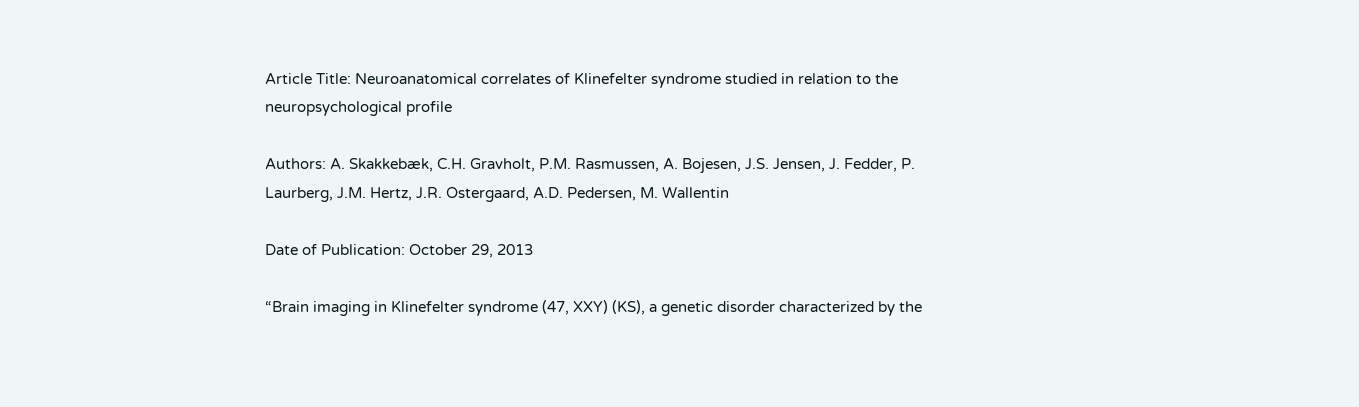Article Title: Neuroanatomical correlates of Klinefelter syndrome studied in relation to the neuropsychological profile

Authors: A. Skakkebæk, C.H. Gravholt, P.M. Rasmussen, A. Bojesen, J.S. Jensen, J. Fedder, P. Laurberg, J.M. Hertz, J.R. Ostergaard, A.D. Pedersen, M. Wallentin

Date of Publication: October 29, 2013

“Brain imaging in Klinefelter syndrome (47, XXY) (KS), a genetic disorder characterized by the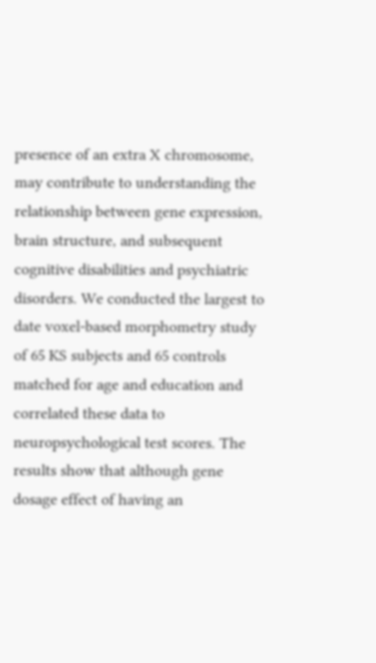presence of an extra X chromosome, may contribute to understanding the relationship between gene expression, brain structure, and subsequent cognitive disabilities and psychiatric disorders. We conducted the largest to date voxel-based morphometry study of 65 KS subjects and 65 controls matched for age and education and correlated these data to neuropsychological test scores. The results show that although gene dosage effect of having an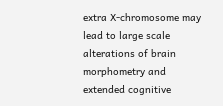extra X-chromosome may lead to large scale alterations of brain morphometry and extended cognitive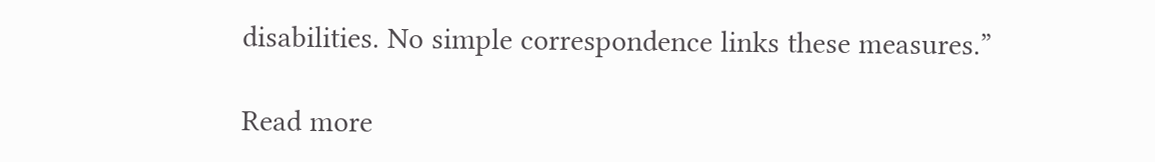disabilities. No simple correspondence links these measures.”

Read more